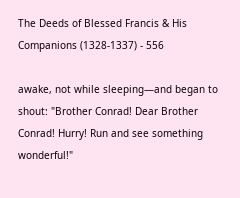The Deeds of Blessed Francis & His Companions (1328-1337) - 556

awake, not while sleeping—and began to shout: "Brother Conrad! Dear Brother Conrad! Hurry! Run and see something wonderful!"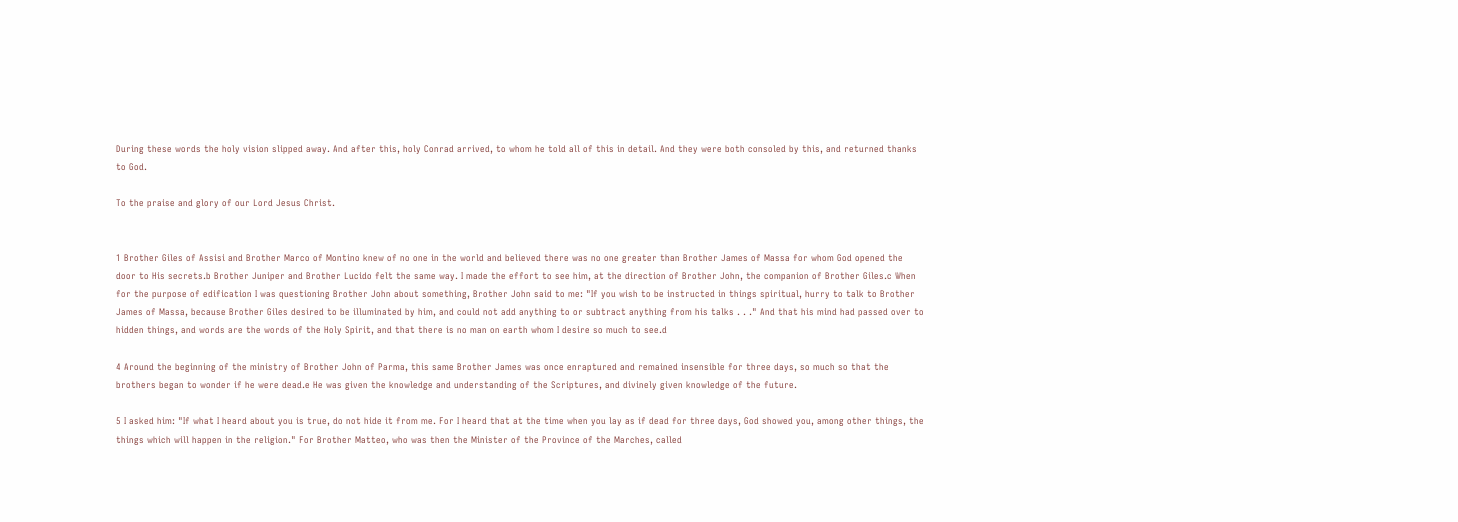During these words the holy vision slipped away. And after this, holy Conrad arrived, to whom he told all of this in detail. And they were both consoled by this, and returned thanks to God.

To the praise and glory of our Lord Jesus Christ.


1 Brother Giles of Assisi and Brother Marco of Montino knew of no one in the world and believed there was no one greater than Brother James of Massa for whom God opened the door to His secrets.b Brother Juniper and Brother Lucido felt the same way. I made the effort to see him, at the direction of Brother John, the companion of Brother Giles.c When for the purpose of edification I was questioning Brother John about something, Brother John said to me: "If you wish to be instructed in things spiritual, hurry to talk to Brother James of Massa, because Brother Giles desired to be illuminated by him, and could not add anything to or subtract anything from his talks . . ." And that his mind had passed over to hidden things, and words are the words of the Holy Spirit, and that there is no man on earth whom I desire so much to see.d

4 Around the beginning of the ministry of Brother John of Parma, this same Brother James was once enraptured and remained insensible for three days, so much so that the brothers began to wonder if he were dead.e He was given the knowledge and understanding of the Scriptures, and divinely given knowledge of the future.

5 I asked him: "If what I heard about you is true, do not hide it from me. For I heard that at the time when you lay as if dead for three days, God showed you, among other things, the things which will happen in the religion." For Brother Matteo, who was then the Minister of the Province of the Marches, called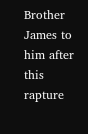Brother James to him after this rapture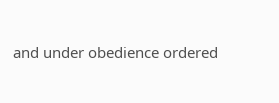and under obedience ordered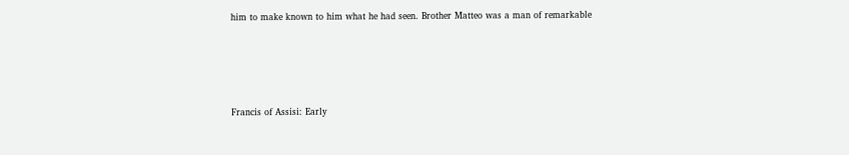him to make known to him what he had seen. Brother Matteo was a man of remarkable




Francis of Assisi: Early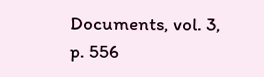Documents, vol. 3, p. 556